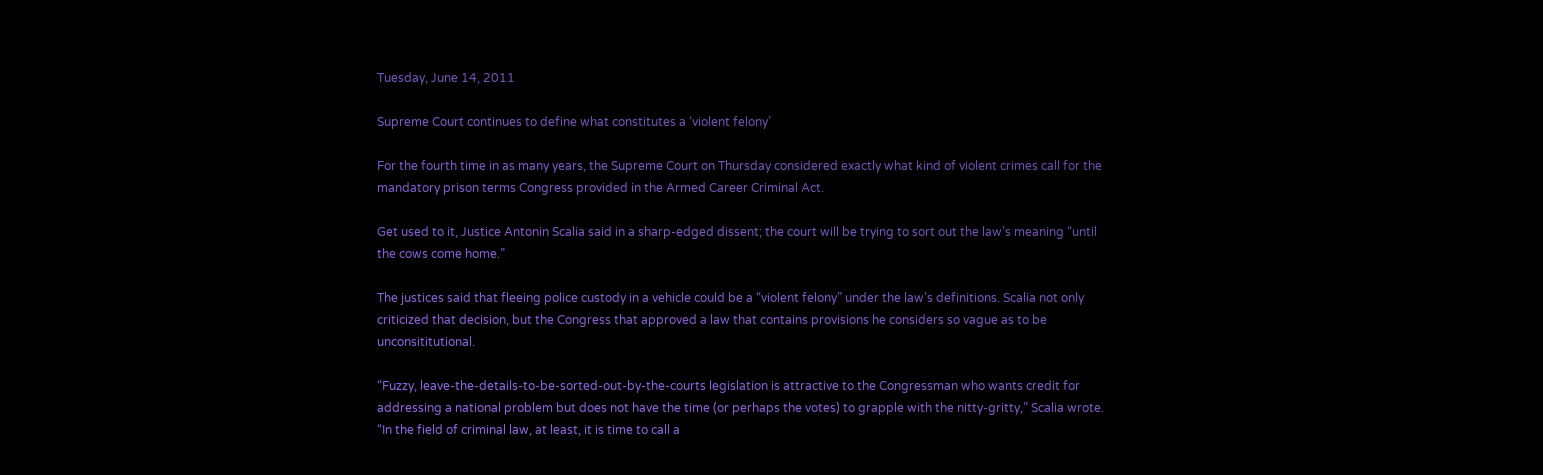Tuesday, June 14, 2011

Supreme Court continues to define what constitutes a ‘violent felony’

For the fourth time in as many years, the Supreme Court on Thursday considered exactly what kind of violent crimes call for the mandatory prison terms Congress provided in the Armed Career Criminal Act.

Get used to it, Justice Antonin Scalia said in a sharp-edged dissent; the court will be trying to sort out the law’s meaning “until the cows come home.”

The justices said that fleeing police custody in a vehicle could be a “violent felony” under the law’s definitions. Scalia not only criticized that decision, but the Congress that approved a law that contains provisions he considers so vague as to be unconsititutional.

“Fuzzy, leave-the-details-to-be-sorted-out-by-the-courts legislation is attractive to the Congressman who wants credit for addressing a national problem but does not have the time (or perhaps the votes) to grapple with the nitty-gritty,” Scalia wrote. “In the field of criminal law, at least, it is time to call a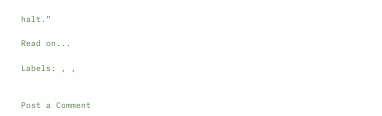halt.”

Read on...

Labels: , ,


Post a Comment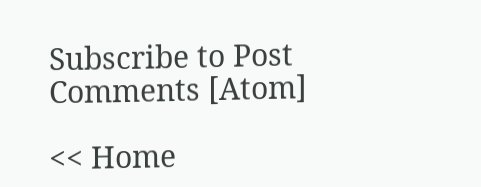Subscribe to Post Comments [Atom]

<< Home